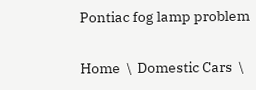Pontiac fog lamp problem

Home  \  Domestic Cars  \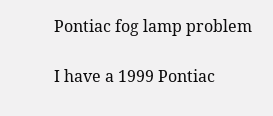Pontiac fog lamp problem

I have a 1999 Pontiac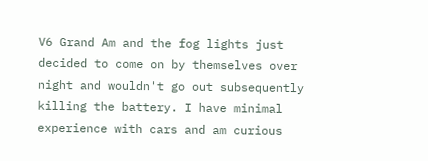V6 Grand Am and the fog lights just decided to come on by themselves over night and wouldn't go out subsequently killing the battery. I have minimal experience with cars and am curious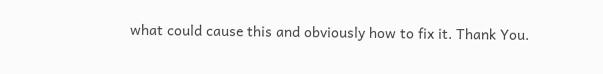what could cause this and obviously how to fix it. Thank You.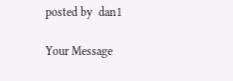posted by  dan1

Your Message